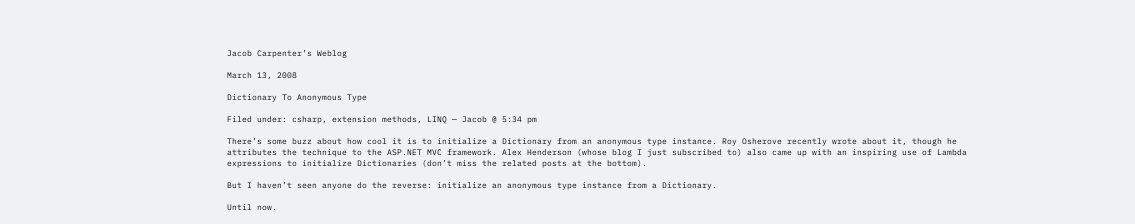Jacob Carpenter’s Weblog

March 13, 2008

Dictionary To Anonymous Type

Filed under: csharp, extension methods, LINQ — Jacob @ 5:34 pm

There’s some buzz about how cool it is to initialize a Dictionary from an anonymous type instance. Roy Osherove recently wrote about it, though he attributes the technique to the ASP.NET MVC framework. Alex Henderson (whose blog I just subscribed to) also came up with an inspiring use of Lambda expressions to initialize Dictionaries (don’t miss the related posts at the bottom).

But I haven’t seen anyone do the reverse: initialize an anonymous type instance from a Dictionary.

Until now.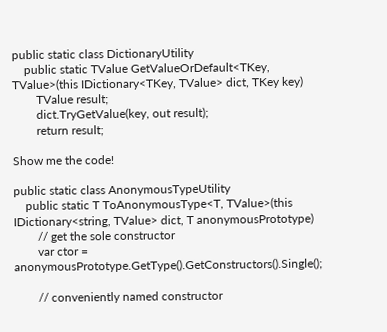public static class DictionaryUtility
    public static TValue GetValueOrDefault<TKey, TValue>(this IDictionary<TKey, TValue> dict, TKey key)
        TValue result;
        dict.TryGetValue(key, out result);
        return result;

Show me the code!

public static class AnonymousTypeUtility
    public static T ToAnonymousType<T, TValue>(this IDictionary<string, TValue> dict, T anonymousPrototype)
        // get the sole constructor
        var ctor = anonymousPrototype.GetType().GetConstructors().Single();

        // conveniently named constructor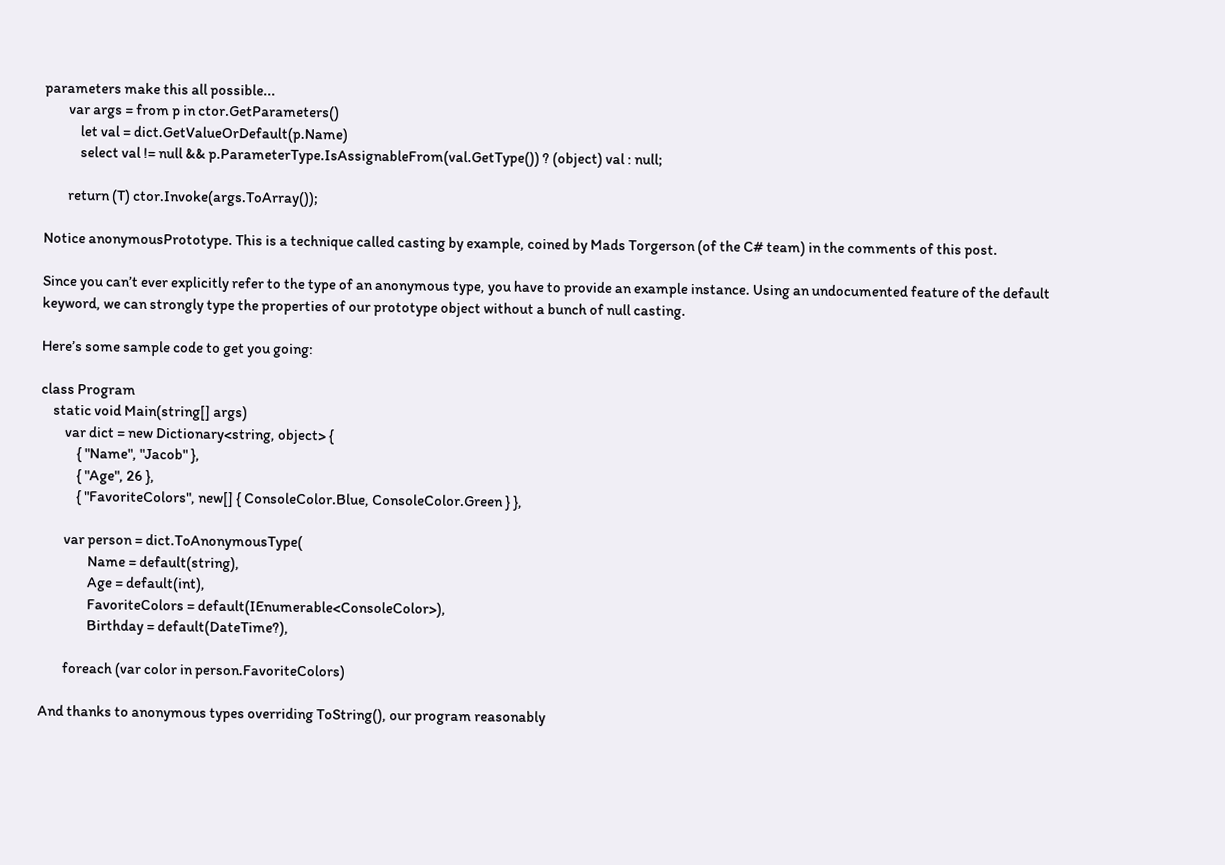parameters make this all possible...
        var args = from p in ctor.GetParameters()
            let val = dict.GetValueOrDefault(p.Name)
            select val != null && p.ParameterType.IsAssignableFrom(val.GetType()) ? (object) val : null;

        return (T) ctor.Invoke(args.ToArray());

Notice anonymousPrototype. This is a technique called casting by example, coined by Mads Torgerson (of the C# team) in the comments of this post.

Since you can’t ever explicitly refer to the type of an anonymous type, you have to provide an example instance. Using an undocumented feature of the default keyword, we can strongly type the properties of our prototype object without a bunch of null casting.

Here’s some sample code to get you going:

class Program
    static void Main(string[] args)
        var dict = new Dictionary<string, object> {
            { "Name", "Jacob" },
            { "Age", 26 },
            { "FavoriteColors", new[] { ConsoleColor.Blue, ConsoleColor.Green } },

        var person = dict.ToAnonymousType(
                Name = default(string),
                Age = default(int),
                FavoriteColors = default(IEnumerable<ConsoleColor>),
                Birthday = default(DateTime?),

        foreach (var color in person.FavoriteColors)

And thanks to anonymous types overriding ToString(), our program reasonably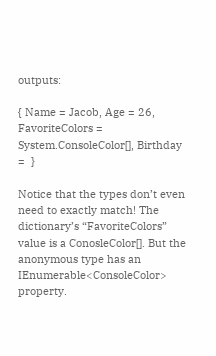outputs:

{ Name = Jacob, Age = 26, FavoriteColors = System.ConsoleColor[], Birthday =  }

Notice that the types don’t even need to exactly match! The dictionary’s “FavoriteColors” value is a ConosleColor[]. But the anonymous type has an IEnumerable<ConsoleColor> property.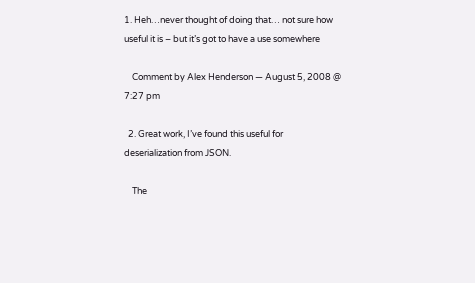1. Heh…never thought of doing that… not sure how useful it is – but it’s got to have a use somewhere

    Comment by Alex Henderson — August 5, 2008 @ 7:27 pm

  2. Great work, I’ve found this useful for deserialization from JSON.

    The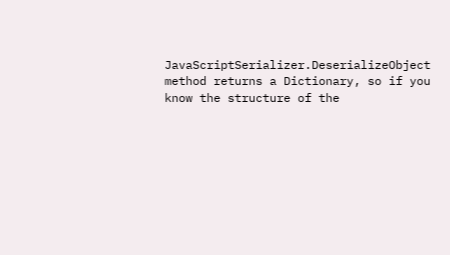JavaScriptSerializer.DeserializeObject method returns a Dictionary, so if you know the structure of the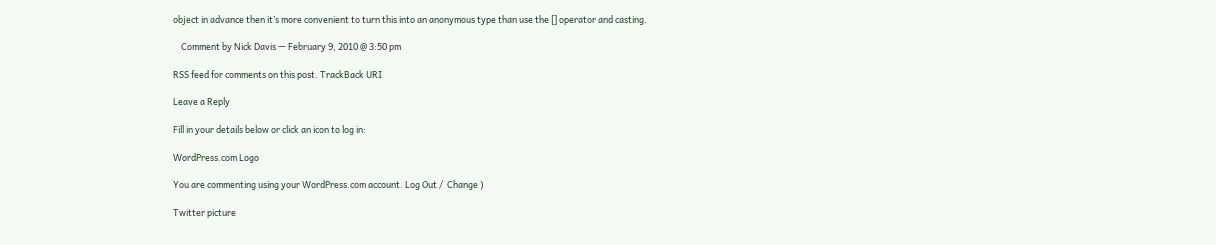object in advance then it’s more convenient to turn this into an anonymous type than use the [] operator and casting.

    Comment by Nick Davis — February 9, 2010 @ 3:50 pm

RSS feed for comments on this post. TrackBack URI

Leave a Reply

Fill in your details below or click an icon to log in:

WordPress.com Logo

You are commenting using your WordPress.com account. Log Out /  Change )

Twitter picture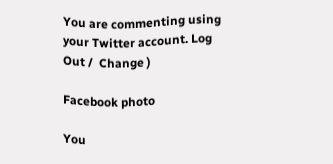You are commenting using your Twitter account. Log Out /  Change )

Facebook photo

You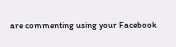are commenting using your Facebook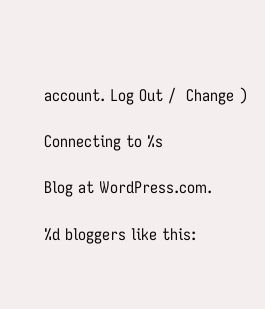account. Log Out /  Change )

Connecting to %s

Blog at WordPress.com.

%d bloggers like this: